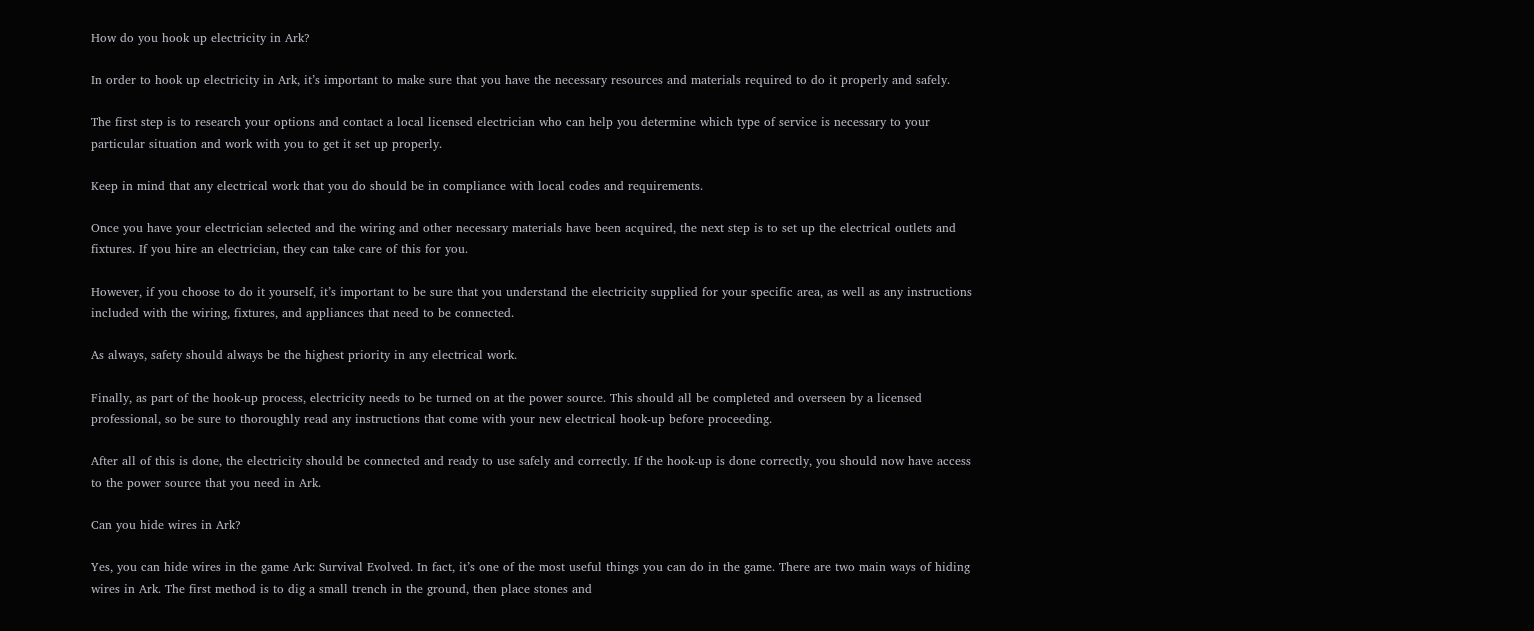How do you hook up electricity in Ark?

In order to hook up electricity in Ark, it’s important to make sure that you have the necessary resources and materials required to do it properly and safely.

The first step is to research your options and contact a local licensed electrician who can help you determine which type of service is necessary to your particular situation and work with you to get it set up properly.

Keep in mind that any electrical work that you do should be in compliance with local codes and requirements.

Once you have your electrician selected and the wiring and other necessary materials have been acquired, the next step is to set up the electrical outlets and fixtures. If you hire an electrician, they can take care of this for you.

However, if you choose to do it yourself, it’s important to be sure that you understand the electricity supplied for your specific area, as well as any instructions included with the wiring, fixtures, and appliances that need to be connected.

As always, safety should always be the highest priority in any electrical work.

Finally, as part of the hook-up process, electricity needs to be turned on at the power source. This should all be completed and overseen by a licensed professional, so be sure to thoroughly read any instructions that come with your new electrical hook-up before proceeding.

After all of this is done, the electricity should be connected and ready to use safely and correctly. If the hook-up is done correctly, you should now have access to the power source that you need in Ark.

Can you hide wires in Ark?

Yes, you can hide wires in the game Ark: Survival Evolved. In fact, it’s one of the most useful things you can do in the game. There are two main ways of hiding wires in Ark. The first method is to dig a small trench in the ground, then place stones and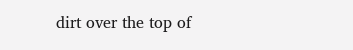dirt over the top of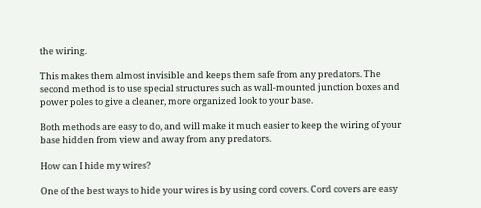the wiring.

This makes them almost invisible and keeps them safe from any predators. The second method is to use special structures such as wall-mounted junction boxes and power poles to give a cleaner, more organized look to your base.

Both methods are easy to do, and will make it much easier to keep the wiring of your base hidden from view and away from any predators.

How can I hide my wires?

One of the best ways to hide your wires is by using cord covers. Cord covers are easy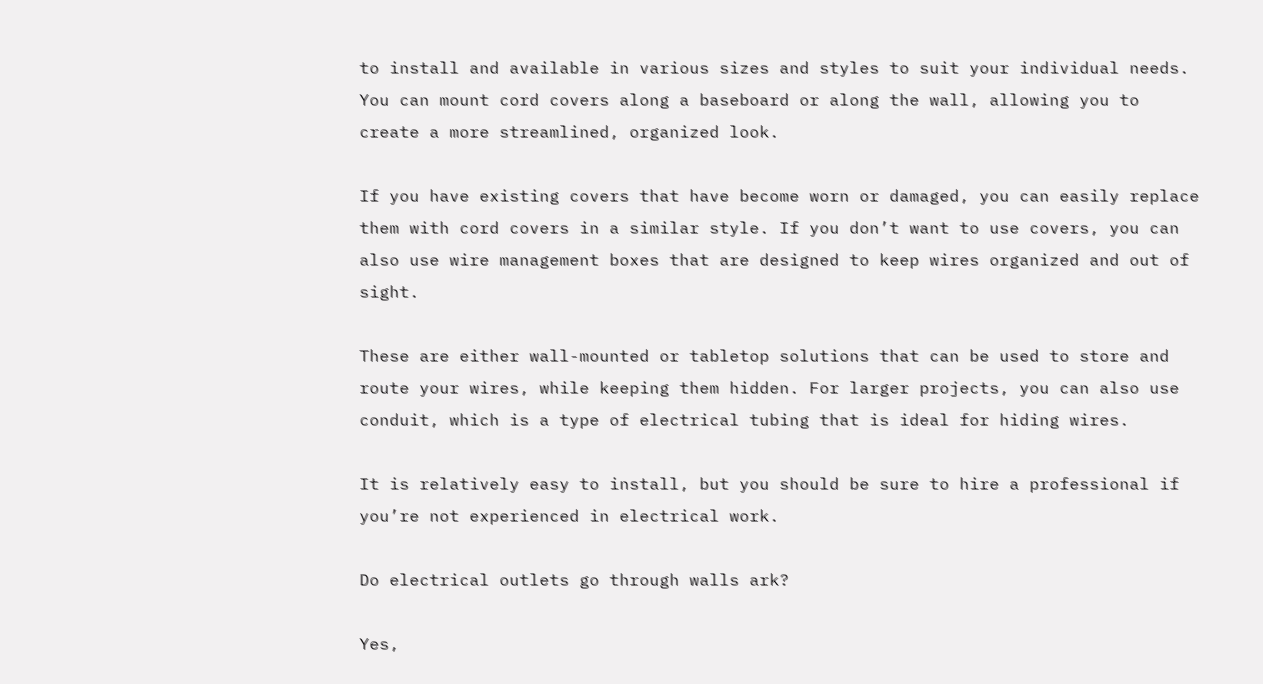to install and available in various sizes and styles to suit your individual needs. You can mount cord covers along a baseboard or along the wall, allowing you to create a more streamlined, organized look.

If you have existing covers that have become worn or damaged, you can easily replace them with cord covers in a similar style. If you don’t want to use covers, you can also use wire management boxes that are designed to keep wires organized and out of sight.

These are either wall-mounted or tabletop solutions that can be used to store and route your wires, while keeping them hidden. For larger projects, you can also use conduit, which is a type of electrical tubing that is ideal for hiding wires.

It is relatively easy to install, but you should be sure to hire a professional if you’re not experienced in electrical work.

Do electrical outlets go through walls ark?

Yes,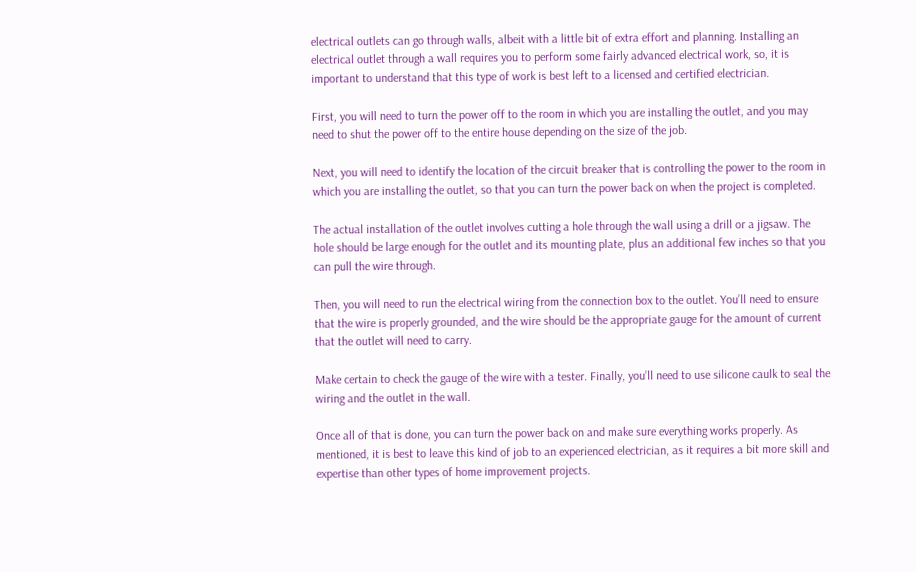electrical outlets can go through walls, albeit with a little bit of extra effort and planning. Installing an electrical outlet through a wall requires you to perform some fairly advanced electrical work, so, it is important to understand that this type of work is best left to a licensed and certified electrician.

First, you will need to turn the power off to the room in which you are installing the outlet, and you may need to shut the power off to the entire house depending on the size of the job.

Next, you will need to identify the location of the circuit breaker that is controlling the power to the room in which you are installing the outlet, so that you can turn the power back on when the project is completed.

The actual installation of the outlet involves cutting a hole through the wall using a drill or a jigsaw. The hole should be large enough for the outlet and its mounting plate, plus an additional few inches so that you can pull the wire through.

Then, you will need to run the electrical wiring from the connection box to the outlet. You’ll need to ensure that the wire is properly grounded, and the wire should be the appropriate gauge for the amount of current that the outlet will need to carry.

Make certain to check the gauge of the wire with a tester. Finally, you’ll need to use silicone caulk to seal the wiring and the outlet in the wall.

Once all of that is done, you can turn the power back on and make sure everything works properly. As mentioned, it is best to leave this kind of job to an experienced electrician, as it requires a bit more skill and expertise than other types of home improvement projects.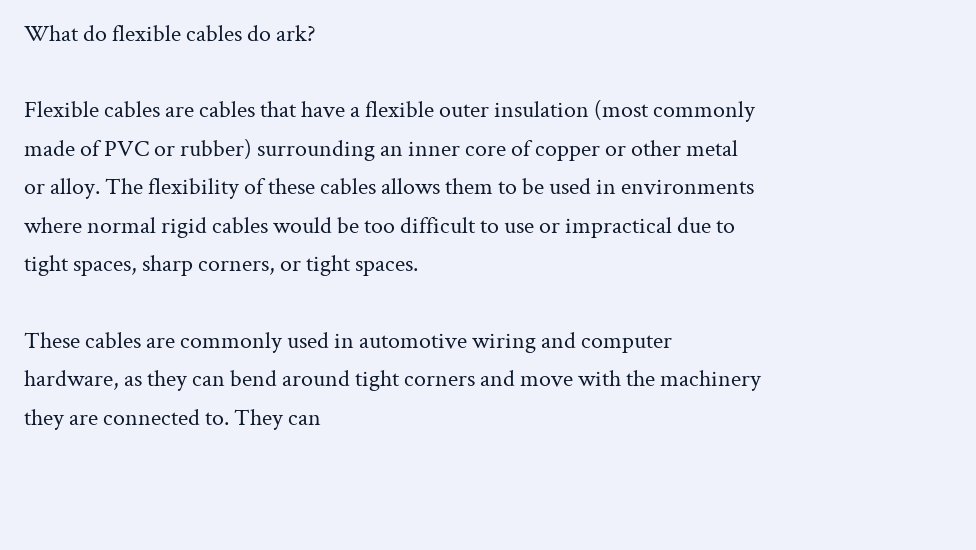What do flexible cables do ark?

Flexible cables are cables that have a flexible outer insulation (most commonly made of PVC or rubber) surrounding an inner core of copper or other metal or alloy. The flexibility of these cables allows them to be used in environments where normal rigid cables would be too difficult to use or impractical due to tight spaces, sharp corners, or tight spaces.

These cables are commonly used in automotive wiring and computer hardware, as they can bend around tight corners and move with the machinery they are connected to. They can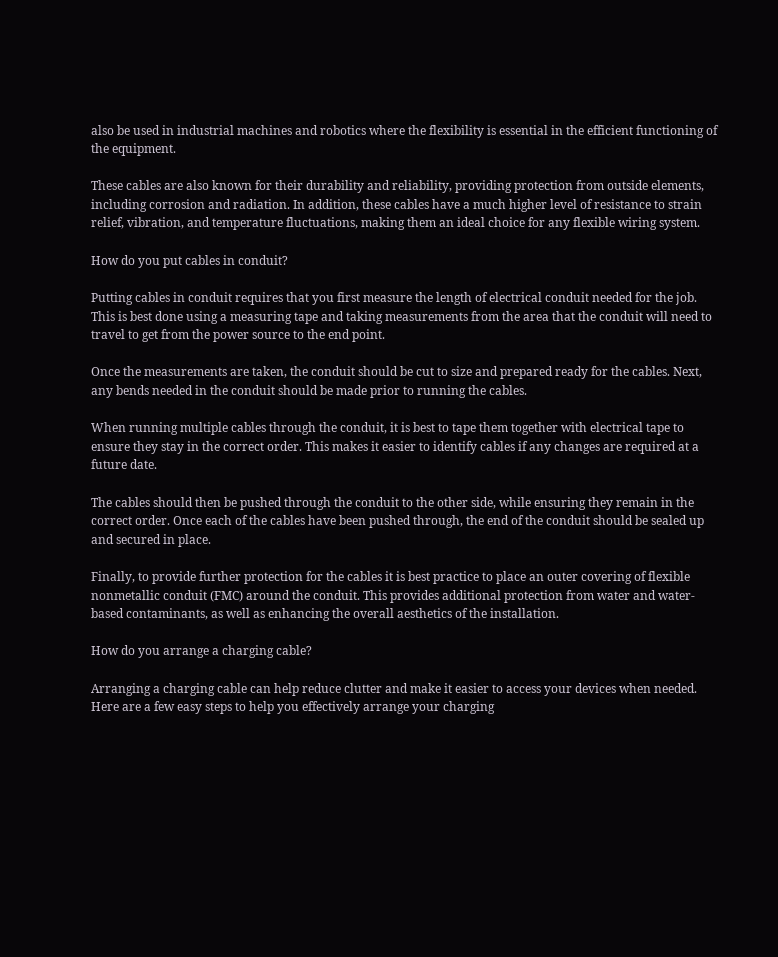also be used in industrial machines and robotics where the flexibility is essential in the efficient functioning of the equipment.

These cables are also known for their durability and reliability, providing protection from outside elements, including corrosion and radiation. In addition, these cables have a much higher level of resistance to strain relief, vibration, and temperature fluctuations, making them an ideal choice for any flexible wiring system.

How do you put cables in conduit?

Putting cables in conduit requires that you first measure the length of electrical conduit needed for the job. This is best done using a measuring tape and taking measurements from the area that the conduit will need to travel to get from the power source to the end point.

Once the measurements are taken, the conduit should be cut to size and prepared ready for the cables. Next, any bends needed in the conduit should be made prior to running the cables.

When running multiple cables through the conduit, it is best to tape them together with electrical tape to ensure they stay in the correct order. This makes it easier to identify cables if any changes are required at a future date.

The cables should then be pushed through the conduit to the other side, while ensuring they remain in the correct order. Once each of the cables have been pushed through, the end of the conduit should be sealed up and secured in place.

Finally, to provide further protection for the cables it is best practice to place an outer covering of flexible nonmetallic conduit (FMC) around the conduit. This provides additional protection from water and water-based contaminants, as well as enhancing the overall aesthetics of the installation.

How do you arrange a charging cable?

Arranging a charging cable can help reduce clutter and make it easier to access your devices when needed. Here are a few easy steps to help you effectively arrange your charging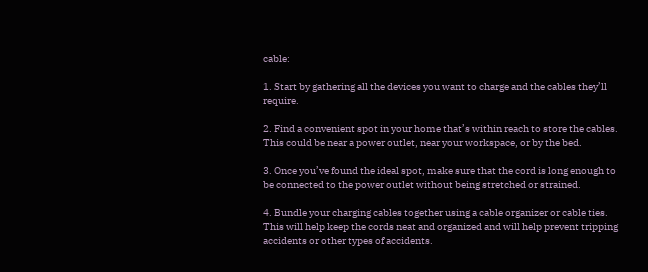cable:

1. Start by gathering all the devices you want to charge and the cables they’ll require.

2. Find a convenient spot in your home that’s within reach to store the cables. This could be near a power outlet, near your workspace, or by the bed.

3. Once you’ve found the ideal spot, make sure that the cord is long enough to be connected to the power outlet without being stretched or strained.

4. Bundle your charging cables together using a cable organizer or cable ties. This will help keep the cords neat and organized and will help prevent tripping accidents or other types of accidents.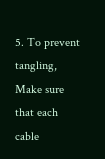5. To prevent tangling, Make sure that each cable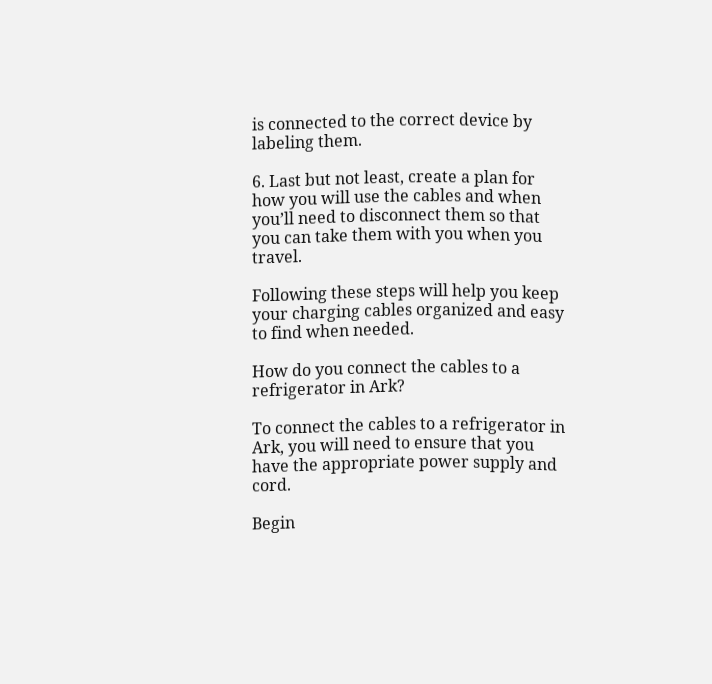is connected to the correct device by labeling them.

6. Last but not least, create a plan for how you will use the cables and when you’ll need to disconnect them so that you can take them with you when you travel.

Following these steps will help you keep your charging cables organized and easy to find when needed.

How do you connect the cables to a refrigerator in Ark?

To connect the cables to a refrigerator in Ark, you will need to ensure that you have the appropriate power supply and cord.

Begin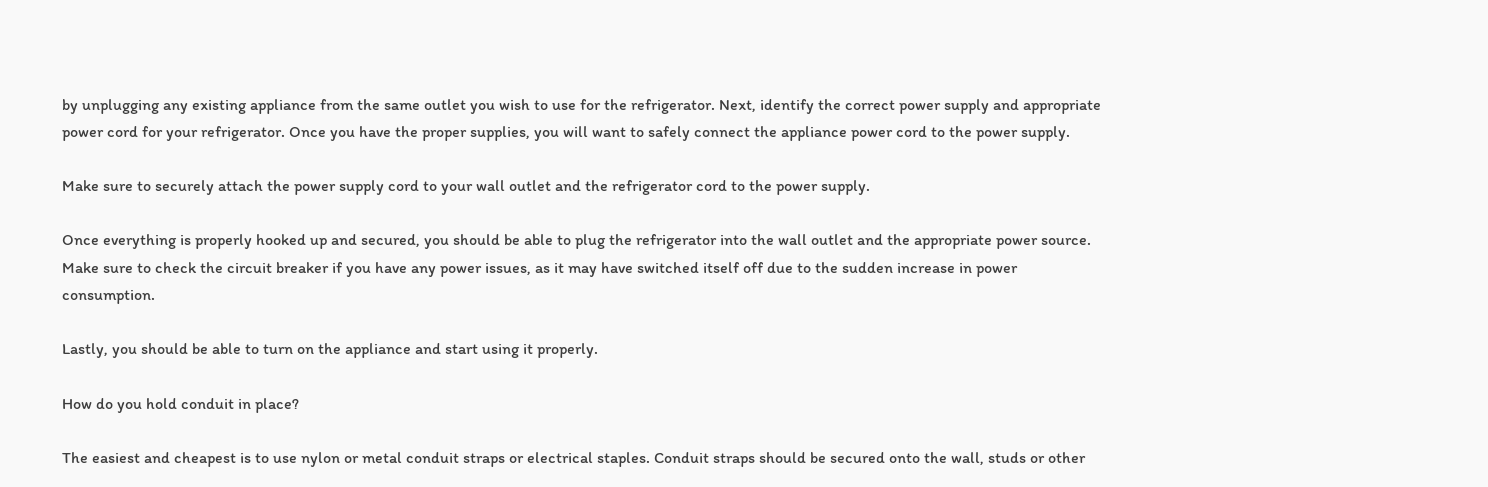by unplugging any existing appliance from the same outlet you wish to use for the refrigerator. Next, identify the correct power supply and appropriate power cord for your refrigerator. Once you have the proper supplies, you will want to safely connect the appliance power cord to the power supply.

Make sure to securely attach the power supply cord to your wall outlet and the refrigerator cord to the power supply.

Once everything is properly hooked up and secured, you should be able to plug the refrigerator into the wall outlet and the appropriate power source. Make sure to check the circuit breaker if you have any power issues, as it may have switched itself off due to the sudden increase in power consumption.

Lastly, you should be able to turn on the appliance and start using it properly.

How do you hold conduit in place?

The easiest and cheapest is to use nylon or metal conduit straps or electrical staples. Conduit straps should be secured onto the wall, studs or other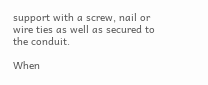support with a screw, nail or wire ties as well as secured to the conduit.

When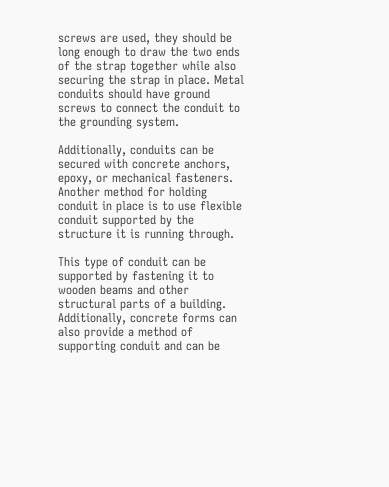screws are used, they should be long enough to draw the two ends of the strap together while also securing the strap in place. Metal conduits should have ground screws to connect the conduit to the grounding system.

Additionally, conduits can be secured with concrete anchors, epoxy, or mechanical fasteners. Another method for holding conduit in place is to use flexible conduit supported by the structure it is running through.

This type of conduit can be supported by fastening it to wooden beams and other structural parts of a building. Additionally, concrete forms can also provide a method of supporting conduit and can be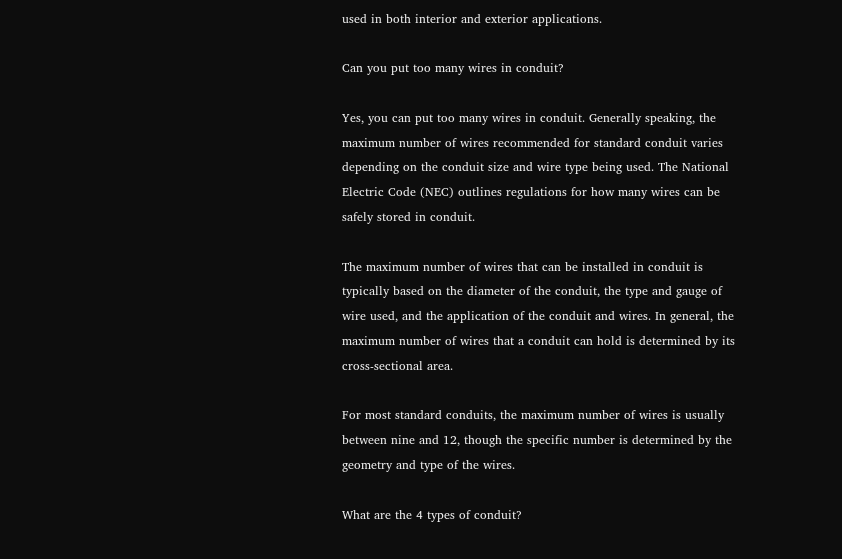used in both interior and exterior applications.

Can you put too many wires in conduit?

Yes, you can put too many wires in conduit. Generally speaking, the maximum number of wires recommended for standard conduit varies depending on the conduit size and wire type being used. The National Electric Code (NEC) outlines regulations for how many wires can be safely stored in conduit.

The maximum number of wires that can be installed in conduit is typically based on the diameter of the conduit, the type and gauge of wire used, and the application of the conduit and wires. In general, the maximum number of wires that a conduit can hold is determined by its cross-sectional area.

For most standard conduits, the maximum number of wires is usually between nine and 12, though the specific number is determined by the geometry and type of the wires.

What are the 4 types of conduit?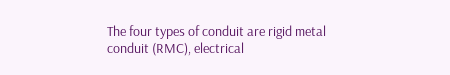The four types of conduit are rigid metal conduit (RMC), electrical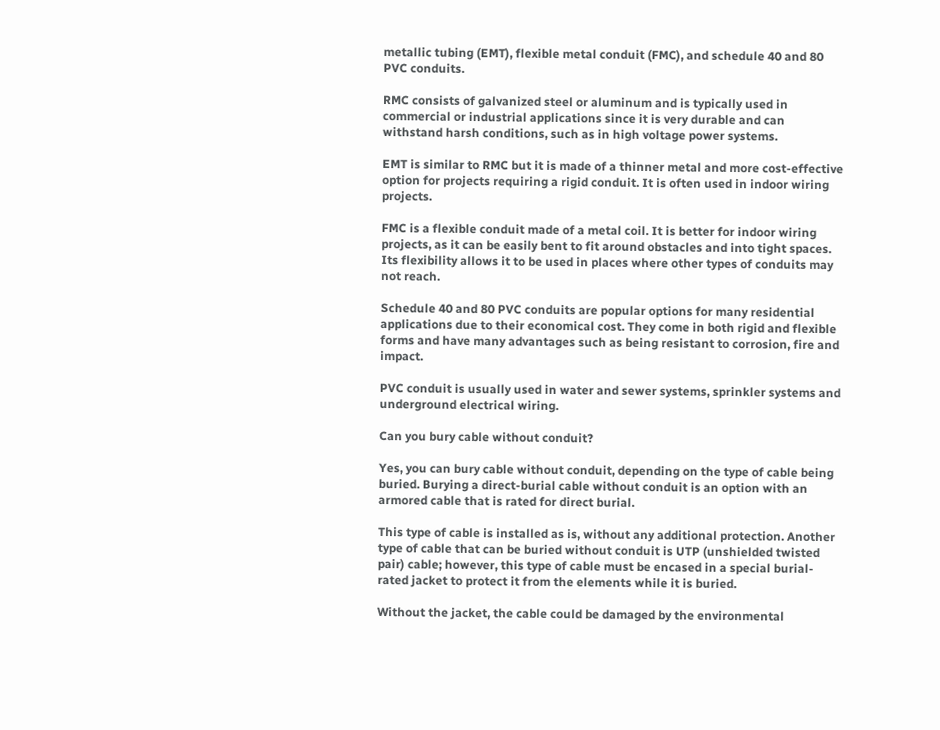metallic tubing (EMT), flexible metal conduit (FMC), and schedule 40 and 80 PVC conduits.

RMC consists of galvanized steel or aluminum and is typically used in commercial or industrial applications since it is very durable and can withstand harsh conditions, such as in high voltage power systems.

EMT is similar to RMC but it is made of a thinner metal and more cost-effective option for projects requiring a rigid conduit. It is often used in indoor wiring projects.

FMC is a flexible conduit made of a metal coil. It is better for indoor wiring projects, as it can be easily bent to fit around obstacles and into tight spaces. Its flexibility allows it to be used in places where other types of conduits may not reach.

Schedule 40 and 80 PVC conduits are popular options for many residential applications due to their economical cost. They come in both rigid and flexible forms and have many advantages such as being resistant to corrosion, fire and impact.

PVC conduit is usually used in water and sewer systems, sprinkler systems and underground electrical wiring.

Can you bury cable without conduit?

Yes, you can bury cable without conduit, depending on the type of cable being buried. Burying a direct-burial cable without conduit is an option with an armored cable that is rated for direct burial.

This type of cable is installed as is, without any additional protection. Another type of cable that can be buried without conduit is UTP (unshielded twisted pair) cable; however, this type of cable must be encased in a special burial-rated jacket to protect it from the elements while it is buried.

Without the jacket, the cable could be damaged by the environmental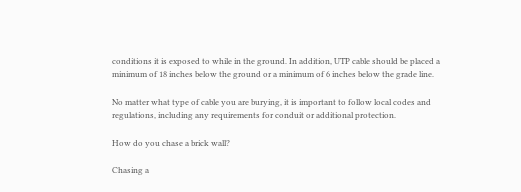conditions it is exposed to while in the ground. In addition, UTP cable should be placed a minimum of 18 inches below the ground or a minimum of 6 inches below the grade line.

No matter what type of cable you are burying, it is important to follow local codes and regulations, including any requirements for conduit or additional protection.

How do you chase a brick wall?

Chasing a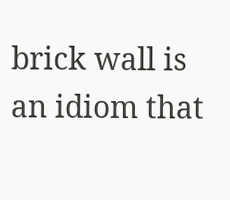brick wall is an idiom that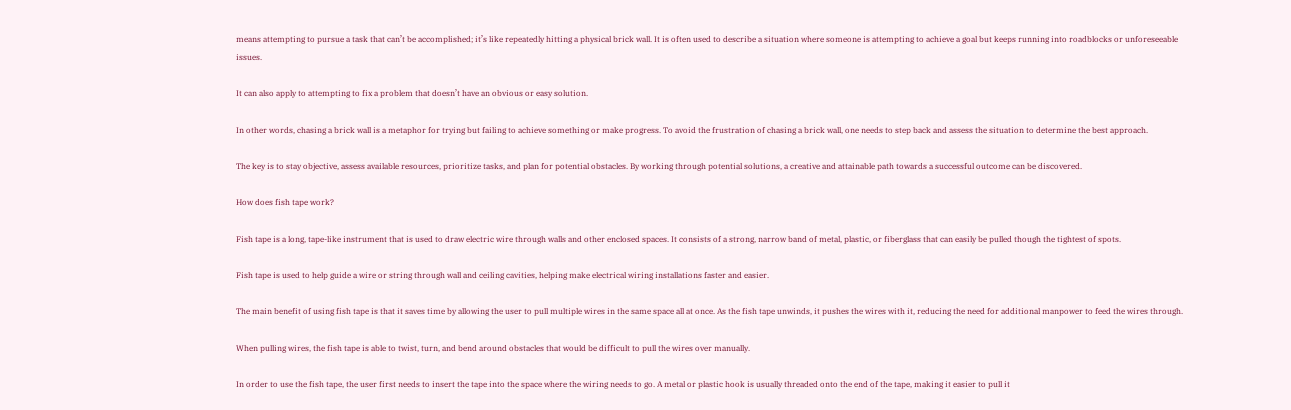means attempting to pursue a task that can’t be accomplished; it’s like repeatedly hitting a physical brick wall. It is often used to describe a situation where someone is attempting to achieve a goal but keeps running into roadblocks or unforeseeable issues.

It can also apply to attempting to fix a problem that doesn’t have an obvious or easy solution.

In other words, chasing a brick wall is a metaphor for trying but failing to achieve something or make progress. To avoid the frustration of chasing a brick wall, one needs to step back and assess the situation to determine the best approach.

The key is to stay objective, assess available resources, prioritize tasks, and plan for potential obstacles. By working through potential solutions, a creative and attainable path towards a successful outcome can be discovered.

How does fish tape work?

Fish tape is a long, tape-like instrument that is used to draw electric wire through walls and other enclosed spaces. It consists of a strong, narrow band of metal, plastic, or fiberglass that can easily be pulled though the tightest of spots.

Fish tape is used to help guide a wire or string through wall and ceiling cavities, helping make electrical wiring installations faster and easier.

The main benefit of using fish tape is that it saves time by allowing the user to pull multiple wires in the same space all at once. As the fish tape unwinds, it pushes the wires with it, reducing the need for additional manpower to feed the wires through.

When pulling wires, the fish tape is able to twist, turn, and bend around obstacles that would be difficult to pull the wires over manually.

In order to use the fish tape, the user first needs to insert the tape into the space where the wiring needs to go. A metal or plastic hook is usually threaded onto the end of the tape, making it easier to pull it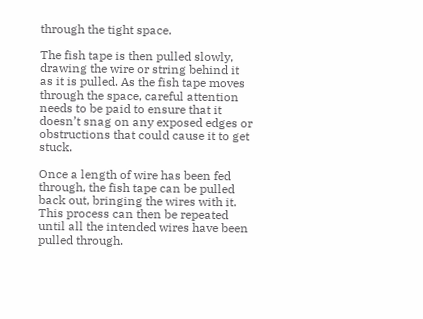through the tight space.

The fish tape is then pulled slowly, drawing the wire or string behind it as it is pulled. As the fish tape moves through the space, careful attention needs to be paid to ensure that it doesn’t snag on any exposed edges or obstructions that could cause it to get stuck.

Once a length of wire has been fed through, the fish tape can be pulled back out, bringing the wires with it. This process can then be repeated until all the intended wires have been pulled through.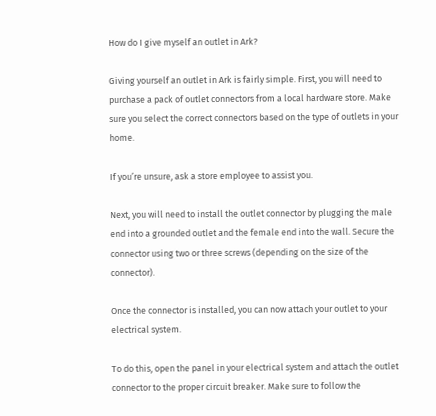How do I give myself an outlet in Ark?

Giving yourself an outlet in Ark is fairly simple. First, you will need to purchase a pack of outlet connectors from a local hardware store. Make sure you select the correct connectors based on the type of outlets in your home.

If you’re unsure, ask a store employee to assist you.

Next, you will need to install the outlet connector by plugging the male end into a grounded outlet and the female end into the wall. Secure the connector using two or three screws (depending on the size of the connector).

Once the connector is installed, you can now attach your outlet to your electrical system.

To do this, open the panel in your electrical system and attach the outlet connector to the proper circuit breaker. Make sure to follow the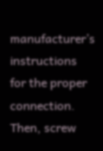manufacturer’s instructions for the proper connection. Then, screw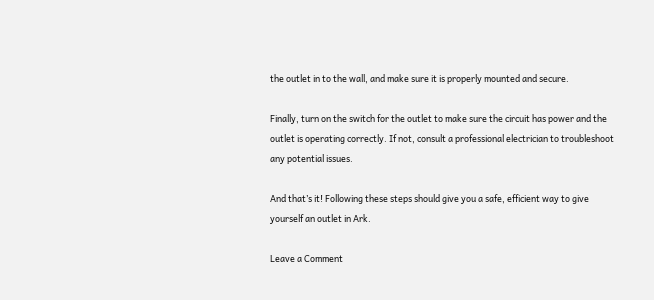the outlet in to the wall, and make sure it is properly mounted and secure.

Finally, turn on the switch for the outlet to make sure the circuit has power and the outlet is operating correctly. If not, consult a professional electrician to troubleshoot any potential issues.

And that’s it! Following these steps should give you a safe, efficient way to give yourself an outlet in Ark.

Leave a Comment